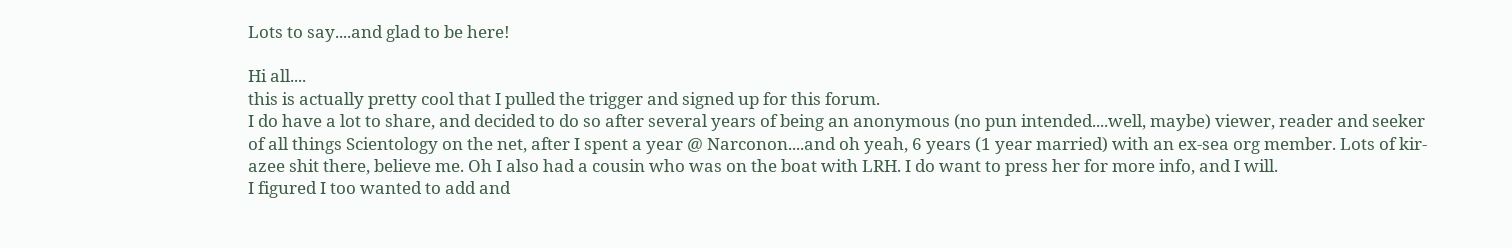Lots to say....and glad to be here!

Hi all....
this is actually pretty cool that I pulled the trigger and signed up for this forum.
I do have a lot to share, and decided to do so after several years of being an anonymous (no pun intended....well, maybe) viewer, reader and seeker of all things Scientology on the net, after I spent a year @ Narconon....and oh yeah, 6 years (1 year married) with an ex-sea org member. Lots of kir-azee shit there, believe me. Oh I also had a cousin who was on the boat with LRH. I do want to press her for more info, and I will.
I figured I too wanted to add and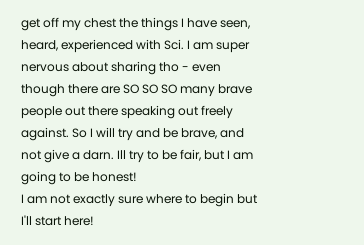get off my chest the things I have seen, heard, experienced with Sci. I am super nervous about sharing tho - even though there are SO SO SO many brave people out there speaking out freely against. So I will try and be brave, and not give a darn. Ill try to be fair, but I am going to be honest!
I am not exactly sure where to begin but I'll start here!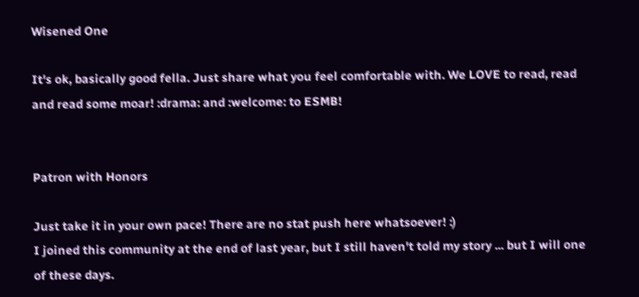Wisened One

It's ok, basically good fella. Just share what you feel comfortable with. We LOVE to read, read and read some moar! :drama: and :welcome: to ESMB!


Patron with Honors

Just take it in your own pace! There are no stat push here whatsoever! :)
I joined this community at the end of last year, but I still haven't told my story ... but I will one of these days.